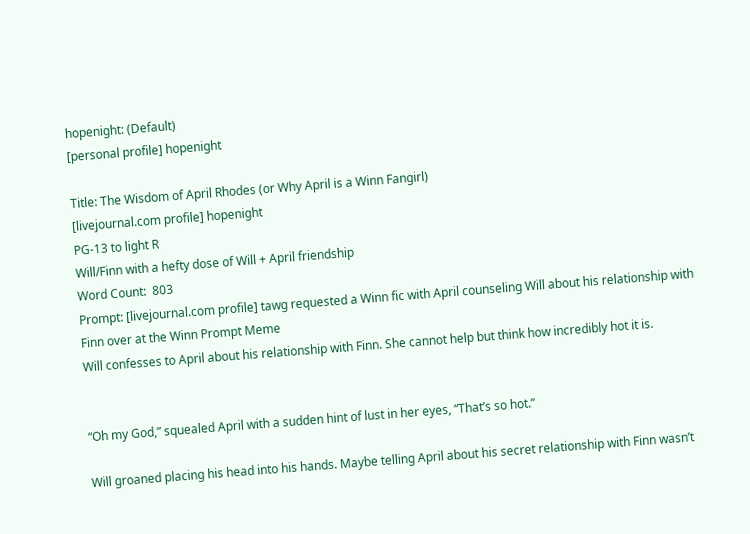hopenight: (Default)
[personal profile] hopenight

Title: The Wisdom of April Rhodes (or Why April is a Winn Fangirl)
[livejournal.com profile] hopenight
PG-13 to light R
Will/Finn with a hefty dose of Will + April friendship
Word Count:  803
Prompt: [livejournal.com profile] tawg requested a Winn fic with April counseling Will about his relationship with Finn over at the Winn Prompt Meme
Will confesses to April about his relationship with Finn. She cannot help but think how incredibly hot it is.


“Oh my God,” squealed April with a sudden hint of lust in her eyes, “That’s so hot.”

Will groaned placing his head into his hands. Maybe telling April about his secret relationship with Finn wasn’t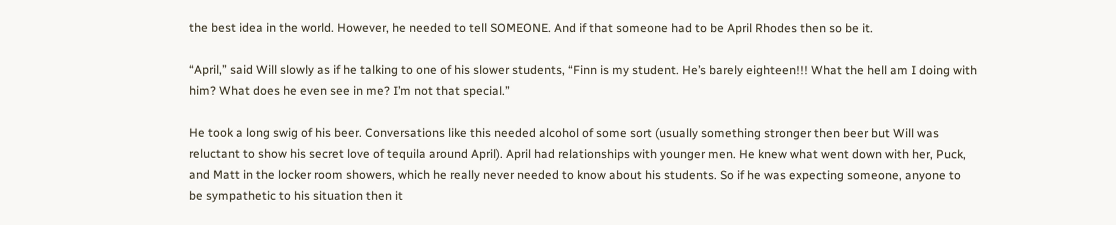the best idea in the world. However, he needed to tell SOMEONE. And if that someone had to be April Rhodes then so be it.

“April,” said Will slowly as if he talking to one of his slower students, “Finn is my student. He’s barely eighteen!!! What the hell am I doing with him? What does he even see in me? I’m not that special.”

He took a long swig of his beer. Conversations like this needed alcohol of some sort (usually something stronger then beer but Will was reluctant to show his secret love of tequila around April). April had relationships with younger men. He knew what went down with her, Puck, and Matt in the locker room showers, which he really never needed to know about his students. So if he was expecting someone, anyone to be sympathetic to his situation then it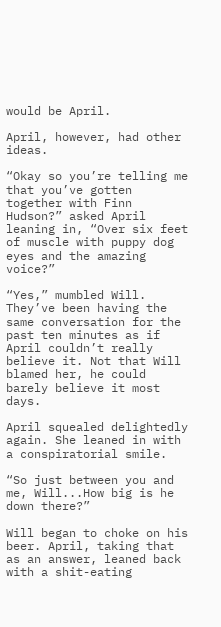would be April.

April, however, had other ideas.

“Okay so you’re telling me that you’ve gotten together with Finn Hudson?” asked April leaning in, “Over six feet of muscle with puppy dog eyes and the amazing voice?”

“Yes,” mumbled Will. They’ve been having the same conversation for the past ten minutes as if April couldn’t really believe it. Not that Will blamed her, he could barely believe it most days.

April squealed delightedly again. She leaned in with a conspiratorial smile.

“So just between you and me, Will...How big is he down there?”

Will began to choke on his beer. April, taking that as an answer, leaned back with a shit-eating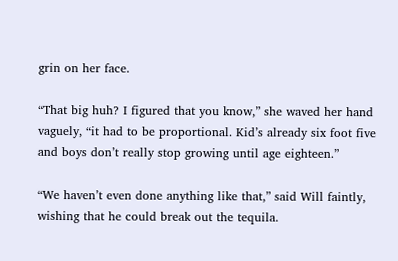grin on her face.

“That big huh? I figured that you know,” she waved her hand vaguely, “it had to be proportional. Kid’s already six foot five and boys don’t really stop growing until age eighteen.”

“We haven’t even done anything like that,” said Will faintly, wishing that he could break out the tequila.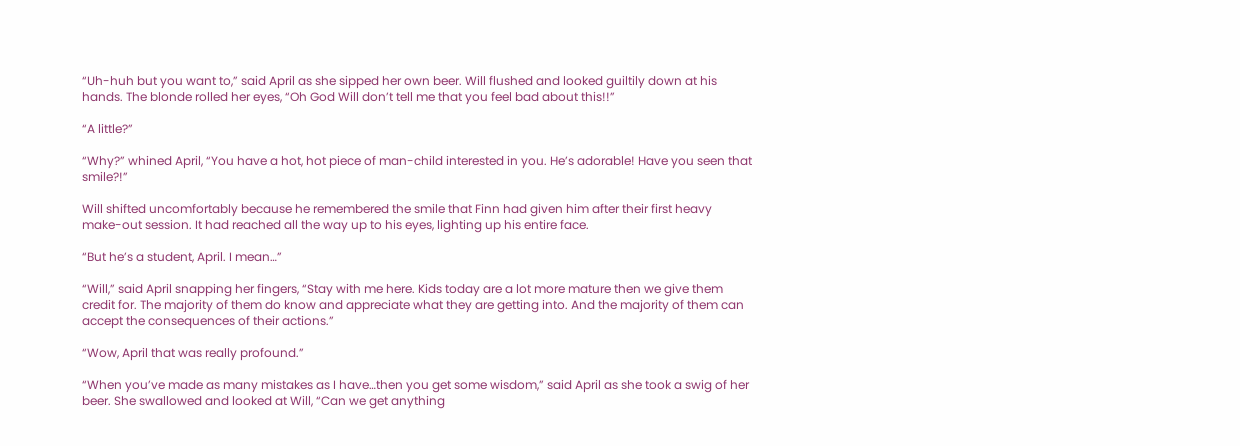“Uh-huh but you want to,” said April as she sipped her own beer. Will flushed and looked guiltily down at his hands. The blonde rolled her eyes, “Oh God Will don’t tell me that you feel bad about this!!”

“A little?”

“Why?” whined April, “You have a hot, hot piece of man-child interested in you. He’s adorable! Have you seen that smile?!”

Will shifted uncomfortably because he remembered the smile that Finn had given him after their first heavy make-out session. It had reached all the way up to his eyes, lighting up his entire face.

“But he’s a student, April. I mean…”

“Will,” said April snapping her fingers, “Stay with me here. Kids today are a lot more mature then we give them credit for. The majority of them do know and appreciate what they are getting into. And the majority of them can accept the consequences of their actions.”

“Wow, April that was really profound.”

“When you’ve made as many mistakes as I have…then you get some wisdom,” said April as she took a swig of her beer. She swallowed and looked at Will, “Can we get anything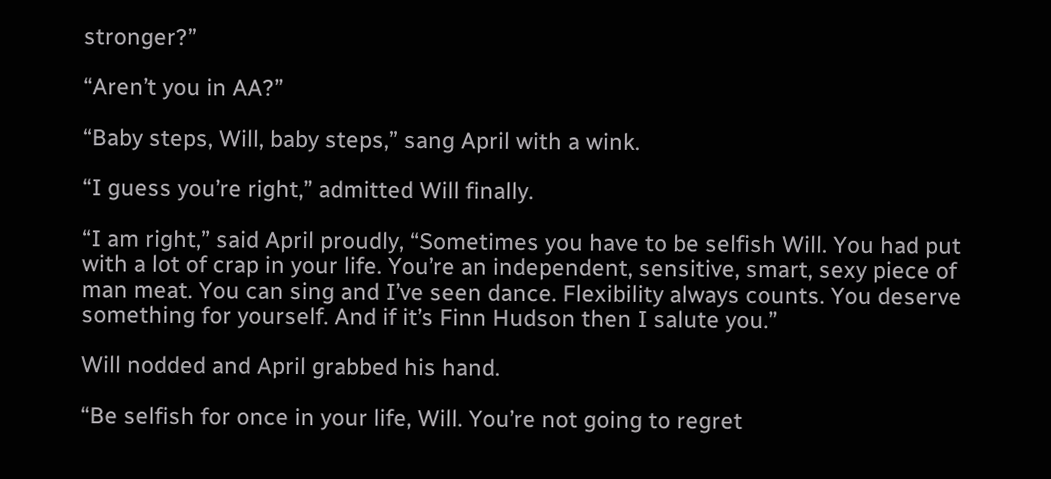stronger?”

“Aren’t you in AA?”

“Baby steps, Will, baby steps,” sang April with a wink.

“I guess you’re right,” admitted Will finally.

“I am right,” said April proudly, “Sometimes you have to be selfish Will. You had put with a lot of crap in your life. You’re an independent, sensitive, smart, sexy piece of man meat. You can sing and I’ve seen dance. Flexibility always counts. You deserve something for yourself. And if it’s Finn Hudson then I salute you.”

Will nodded and April grabbed his hand.

“Be selfish for once in your life, Will. You’re not going to regret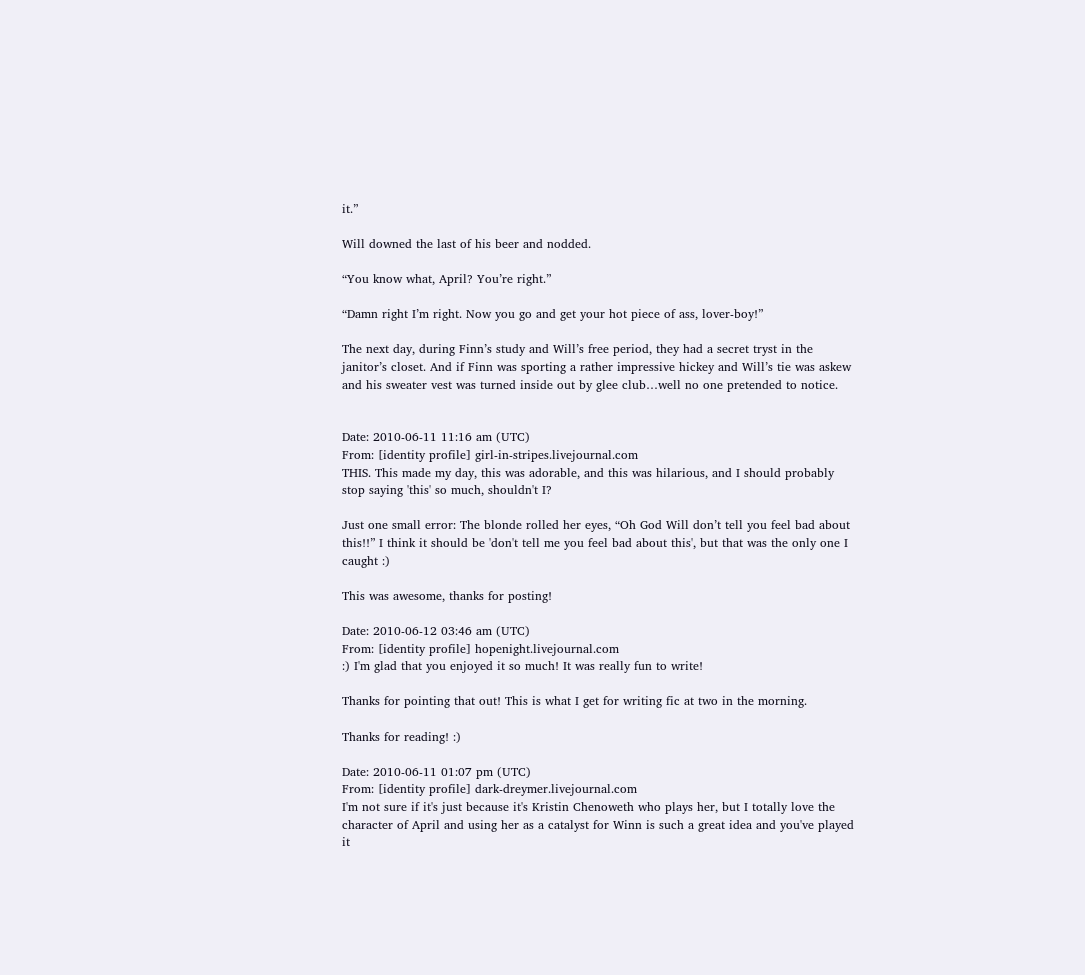it.”

Will downed the last of his beer and nodded.

“You know what, April? You’re right.”

“Damn right I’m right. Now you go and get your hot piece of ass, lover-boy!”

The next day, during Finn’s study and Will’s free period, they had a secret tryst in the janitor’s closet. And if Finn was sporting a rather impressive hickey and Will’s tie was askew and his sweater vest was turned inside out by glee club…well no one pretended to notice.


Date: 2010-06-11 11:16 am (UTC)
From: [identity profile] girl-in-stripes.livejournal.com
THIS. This made my day, this was adorable, and this was hilarious, and I should probably stop saying 'this' so much, shouldn't I?

Just one small error: The blonde rolled her eyes, “Oh God Will don’t tell you feel bad about this!!” I think it should be 'don't tell me you feel bad about this', but that was the only one I caught :)

This was awesome, thanks for posting!

Date: 2010-06-12 03:46 am (UTC)
From: [identity profile] hopenight.livejournal.com
:) I'm glad that you enjoyed it so much! It was really fun to write!

Thanks for pointing that out! This is what I get for writing fic at two in the morning.

Thanks for reading! :)

Date: 2010-06-11 01:07 pm (UTC)
From: [identity profile] dark-dreymer.livejournal.com
I'm not sure if it's just because it's Kristin Chenoweth who plays her, but I totally love the character of April and using her as a catalyst for Winn is such a great idea and you've played it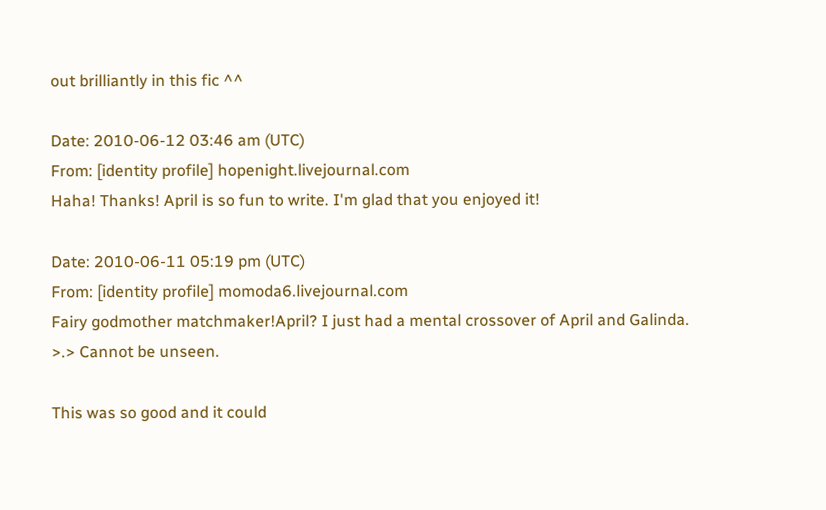out brilliantly in this fic ^^

Date: 2010-06-12 03:46 am (UTC)
From: [identity profile] hopenight.livejournal.com
Haha! Thanks! April is so fun to write. I'm glad that you enjoyed it!

Date: 2010-06-11 05:19 pm (UTC)
From: [identity profile] momoda6.livejournal.com
Fairy godmother matchmaker!April? I just had a mental crossover of April and Galinda. >.> Cannot be unseen.

This was so good and it could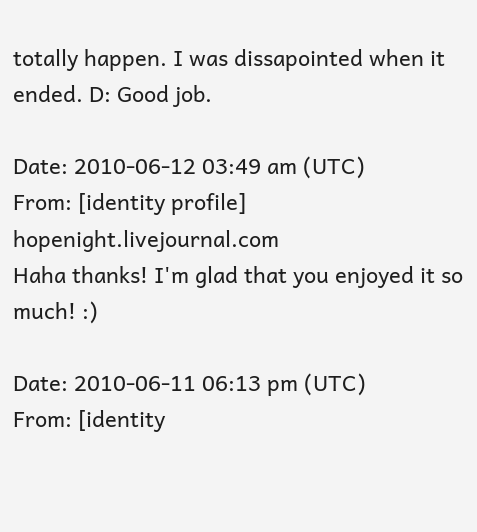totally happen. I was dissapointed when it ended. D: Good job.

Date: 2010-06-12 03:49 am (UTC)
From: [identity profile] hopenight.livejournal.com
Haha thanks! I'm glad that you enjoyed it so much! :)

Date: 2010-06-11 06:13 pm (UTC)
From: [identity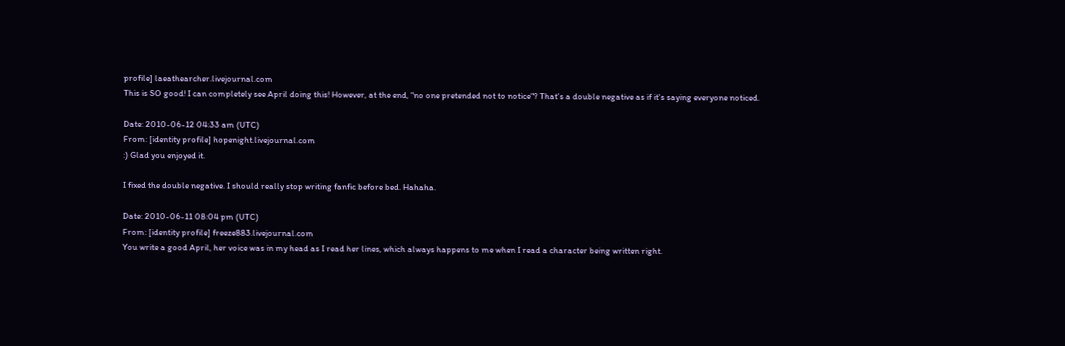profile] laeathearcher.livejournal.com
This is SO good! I can completely see April doing this! However, at the end, "no one pretended not to notice"? That's a double negative as if it's saying everyone noticed.

Date: 2010-06-12 04:33 am (UTC)
From: [identity profile] hopenight.livejournal.com
:) Glad you enjoyed it.

I fixed the double negative. I should really stop writing fanfic before bed. Hahaha.

Date: 2010-06-11 08:04 pm (UTC)
From: [identity profile] freeze883.livejournal.com
You write a good April, her voice was in my head as I read her lines, which always happens to me when I read a character being written right.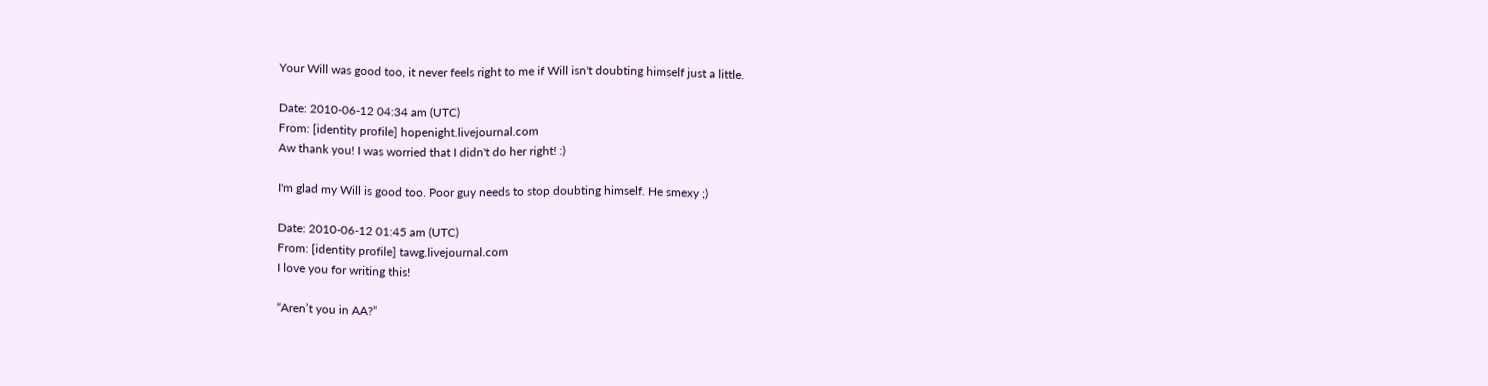Your Will was good too, it never feels right to me if Will isn't doubting himself just a little.

Date: 2010-06-12 04:34 am (UTC)
From: [identity profile] hopenight.livejournal.com
Aw thank you! I was worried that I didn't do her right! :)

I'm glad my Will is good too. Poor guy needs to stop doubting himself. He smexy ;)

Date: 2010-06-12 01:45 am (UTC)
From: [identity profile] tawg.livejournal.com
I love you for writing this!

“Aren’t you in AA?”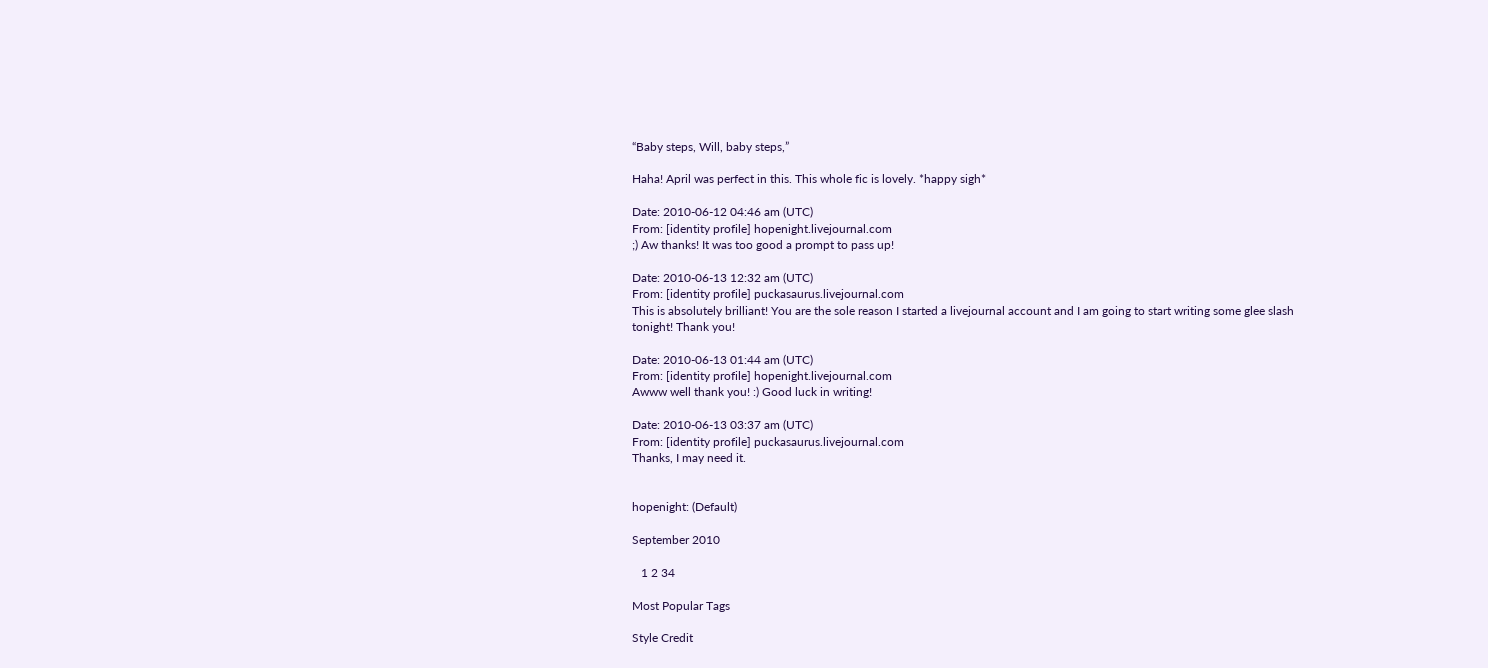“Baby steps, Will, baby steps,”

Haha! April was perfect in this. This whole fic is lovely. *happy sigh*

Date: 2010-06-12 04:46 am (UTC)
From: [identity profile] hopenight.livejournal.com
;) Aw thanks! It was too good a prompt to pass up!

Date: 2010-06-13 12:32 am (UTC)
From: [identity profile] puckasaurus.livejournal.com
This is absolutely brilliant! You are the sole reason I started a livejournal account and I am going to start writing some glee slash tonight! Thank you!

Date: 2010-06-13 01:44 am (UTC)
From: [identity profile] hopenight.livejournal.com
Awww well thank you! :) Good luck in writing!

Date: 2010-06-13 03:37 am (UTC)
From: [identity profile] puckasaurus.livejournal.com
Thanks, I may need it.


hopenight: (Default)

September 2010

   1 2 34

Most Popular Tags

Style Credit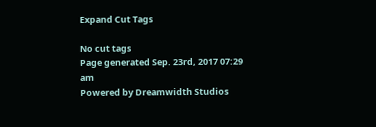Expand Cut Tags

No cut tags
Page generated Sep. 23rd, 2017 07:29 am
Powered by Dreamwidth Studios